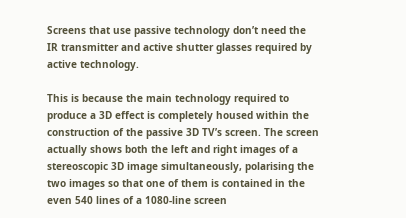Screens that use passive technology don’t need the IR transmitter and active shutter glasses required by active technology.

This is because the main technology required to produce a 3D effect is completely housed within the construction of the passive 3D TV’s screen. The screen actually shows both the left and right images of a stereoscopic 3D image simultaneously, polarising the two images so that one of them is contained in the even 540 lines of a 1080-line screen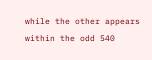while the other appears within the odd 540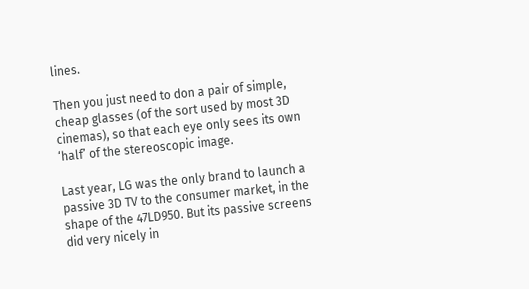lines.

Then you just need to don a pair of simple, cheap glasses (of the sort used by most 3D cinemas), so that each eye only sees its own ‘half’ of the stereoscopic image.

Last year, LG was the only brand to launch a passive 3D TV to the consumer market, in the shape of the 47LD950. But its passive screens did very nicely in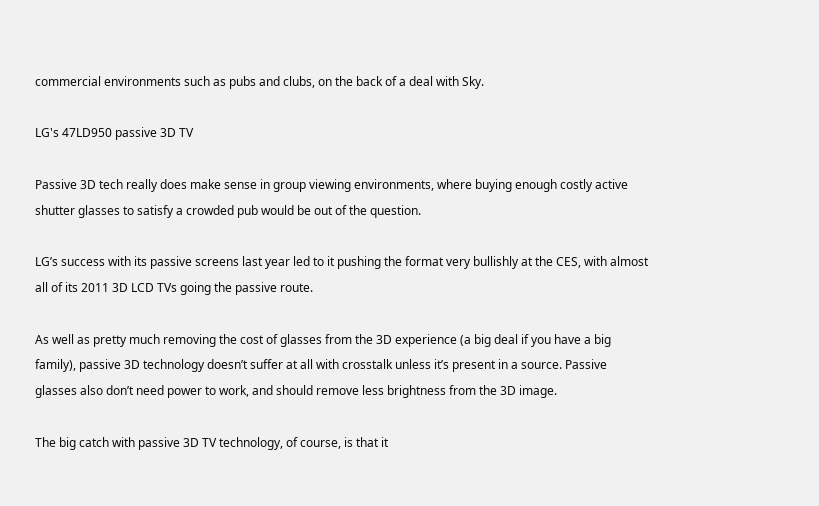commercial environments such as pubs and clubs, on the back of a deal with Sky.

LG's 47LD950 passive 3D TV

Passive 3D tech really does make sense in group viewing environments, where buying enough costly active shutter glasses to satisfy a crowded pub would be out of the question.

LG’s success with its passive screens last year led to it pushing the format very bullishly at the CES, with almost all of its 2011 3D LCD TVs going the passive route.

As well as pretty much removing the cost of glasses from the 3D experience (a big deal if you have a big family), passive 3D technology doesn’t suffer at all with crosstalk unless it’s present in a source. Passive glasses also don’t need power to work, and should remove less brightness from the 3D image.

The big catch with passive 3D TV technology, of course, is that it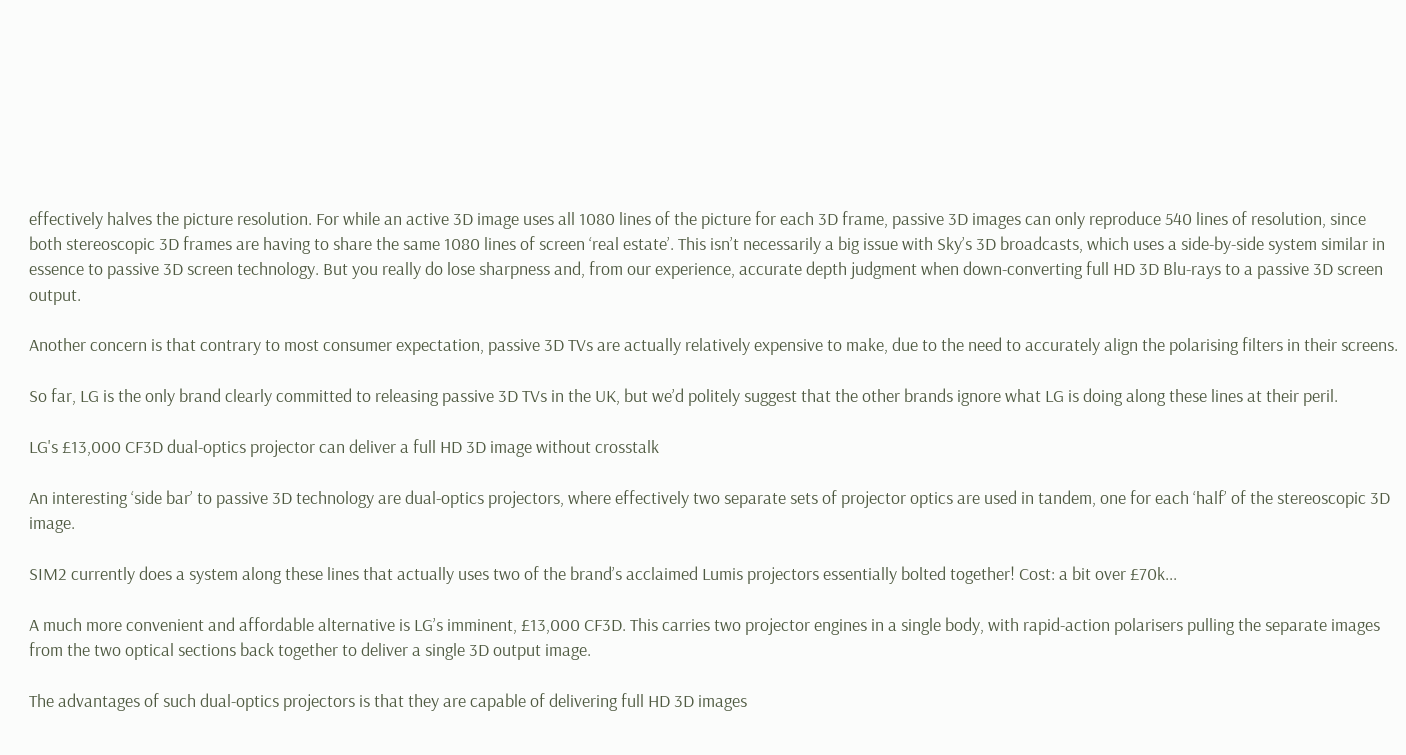effectively halves the picture resolution. For while an active 3D image uses all 1080 lines of the picture for each 3D frame, passive 3D images can only reproduce 540 lines of resolution, since both stereoscopic 3D frames are having to share the same 1080 lines of screen ‘real estate’. This isn’t necessarily a big issue with Sky’s 3D broadcasts, which uses a side-by-side system similar in essence to passive 3D screen technology. But you really do lose sharpness and, from our experience, accurate depth judgment when down-converting full HD 3D Blu-rays to a passive 3D screen output.

Another concern is that contrary to most consumer expectation, passive 3D TVs are actually relatively expensive to make, due to the need to accurately align the polarising filters in their screens.

So far, LG is the only brand clearly committed to releasing passive 3D TVs in the UK, but we’d politely suggest that the other brands ignore what LG is doing along these lines at their peril.

LG's £13,000 CF3D dual-optics projector can deliver a full HD 3D image without crosstalk

An interesting ‘side bar’ to passive 3D technology are dual-optics projectors, where effectively two separate sets of projector optics are used in tandem, one for each ‘half’ of the stereoscopic 3D image.

SIM2 currently does a system along these lines that actually uses two of the brand’s acclaimed Lumis projectors essentially bolted together! Cost: a bit over £70k...

A much more convenient and affordable alternative is LG’s imminent, £13,000 CF3D. This carries two projector engines in a single body, with rapid-action polarisers pulling the separate images from the two optical sections back together to deliver a single 3D output image.

The advantages of such dual-optics projectors is that they are capable of delivering full HD 3D images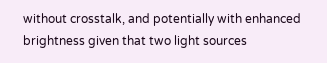without crosstalk, and potentially with enhanced brightness given that two light sources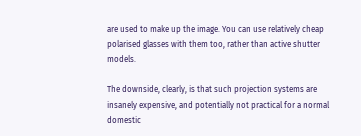are used to make up the image. You can use relatively cheap polarised glasses with them too, rather than active shutter models.

The downside, clearly, is that such projection systems are insanely expensive, and potentially not practical for a normal domestic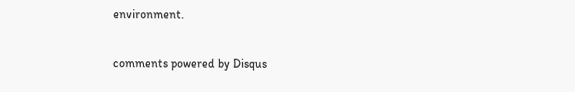environment.

comments powered by Disqus